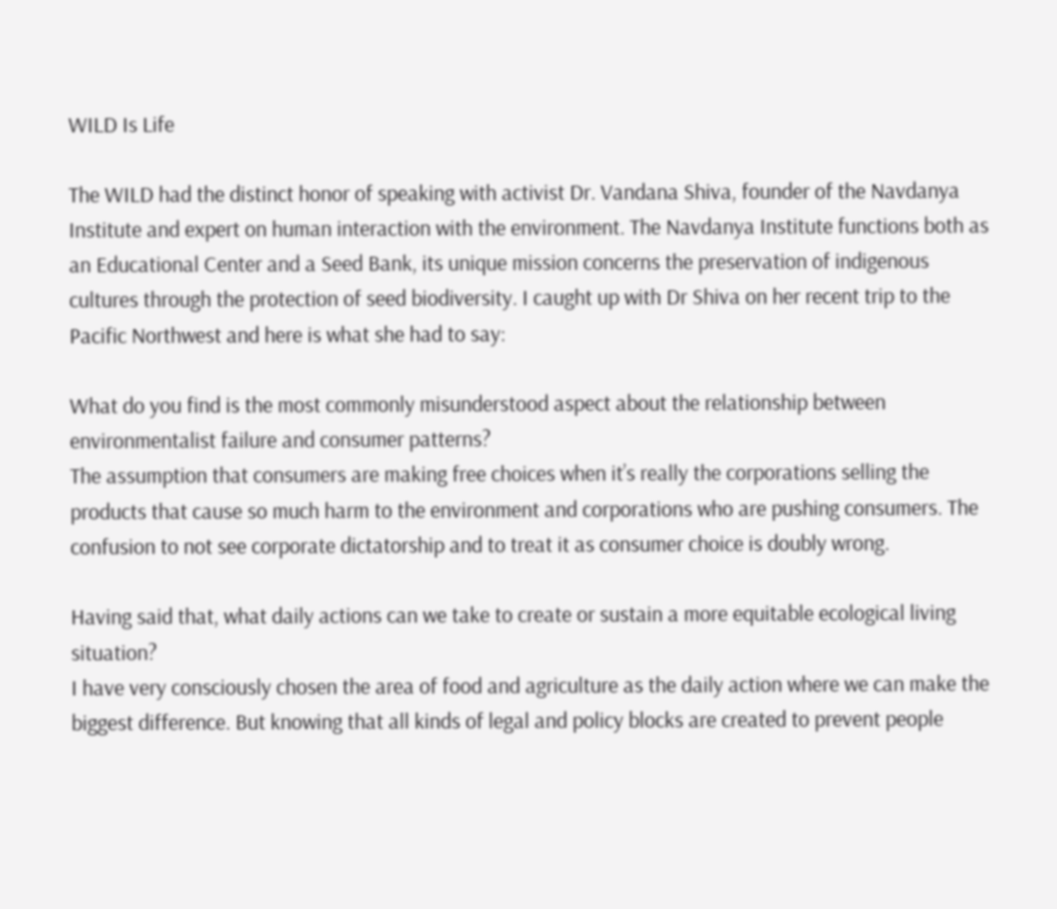WILD Is Life

The WILD had the distinct honor of speaking with activist Dr. Vandana Shiva, founder of the Navdanya Institute and expert on human interaction with the environment. The Navdanya Institute functions both as an Educational Center and a Seed Bank, its unique mission concerns the preservation of indigenous cultures through the protection of seed biodiversity. I caught up with Dr Shiva on her recent trip to the Pacific Northwest and here is what she had to say:

What do you find is the most commonly misunderstood aspect about the relationship between environmentalist failure and consumer patterns?
The assumption that consumers are making free choices when it’s really the corporations selling the products that cause so much harm to the environment and corporations who are pushing consumers. The confusion to not see corporate dictatorship and to treat it as consumer choice is doubly wrong.

Having said that, what daily actions can we take to create or sustain a more equitable ecological living situation?
I have very consciously chosen the area of food and agriculture as the daily action where we can make the biggest difference. But knowing that all kinds of legal and policy blocks are created to prevent people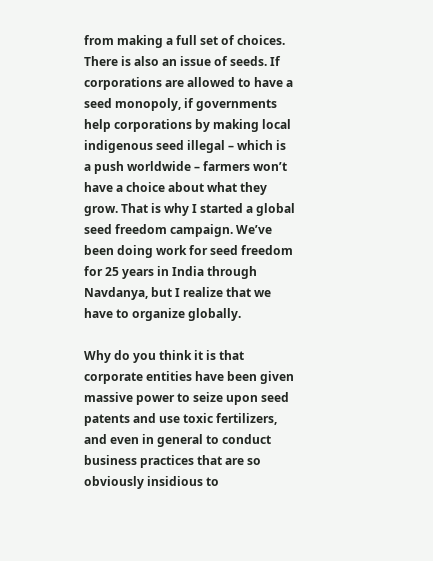from making a full set of choices. There is also an issue of seeds. If corporations are allowed to have a seed monopoly, if governments help corporations by making local indigenous seed illegal – which is a push worldwide – farmers won’t have a choice about what they grow. That is why I started a global seed freedom campaign. We’ve been doing work for seed freedom for 25 years in India through Navdanya, but I realize that we have to organize globally.

Why do you think it is that corporate entities have been given massive power to seize upon seed patents and use toxic fertilizers, and even in general to conduct business practices that are so obviously insidious to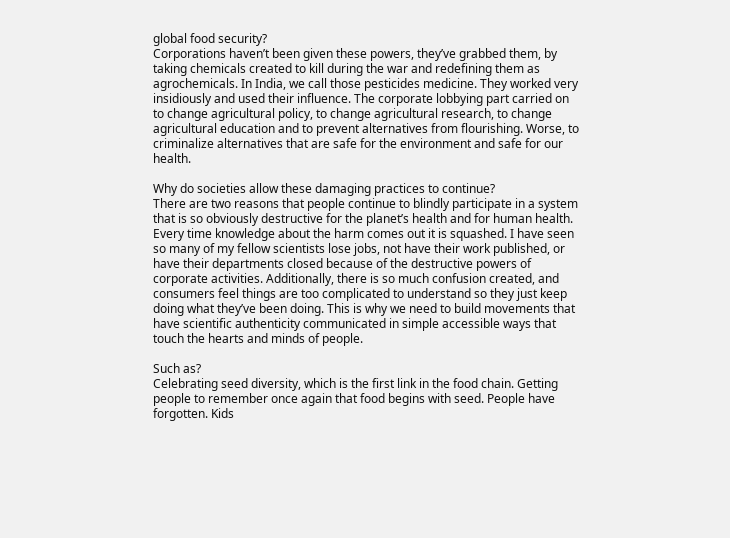global food security?
Corporations haven’t been given these powers, they’ve grabbed them, by taking chemicals created to kill during the war and redefining them as agrochemicals. In India, we call those pesticides medicine. They worked very insidiously and used their influence. The corporate lobbying part carried on to change agricultural policy, to change agricultural research, to change agricultural education and to prevent alternatives from flourishing. Worse, to criminalize alternatives that are safe for the environment and safe for our health.

Why do societies allow these damaging practices to continue?
There are two reasons that people continue to blindly participate in a system that is so obviously destructive for the planet’s health and for human health. Every time knowledge about the harm comes out it is squashed. I have seen so many of my fellow scientists lose jobs, not have their work published, or have their departments closed because of the destructive powers of corporate activities. Additionally, there is so much confusion created, and consumers feel things are too complicated to understand so they just keep doing what they’ve been doing. This is why we need to build movements that have scientific authenticity communicated in simple accessible ways that touch the hearts and minds of people.

Such as?
Celebrating seed diversity, which is the first link in the food chain. Getting people to remember once again that food begins with seed. People have forgotten. Kids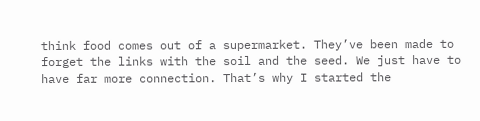think food comes out of a supermarket. They’ve been made to forget the links with the soil and the seed. We just have to have far more connection. That’s why I started the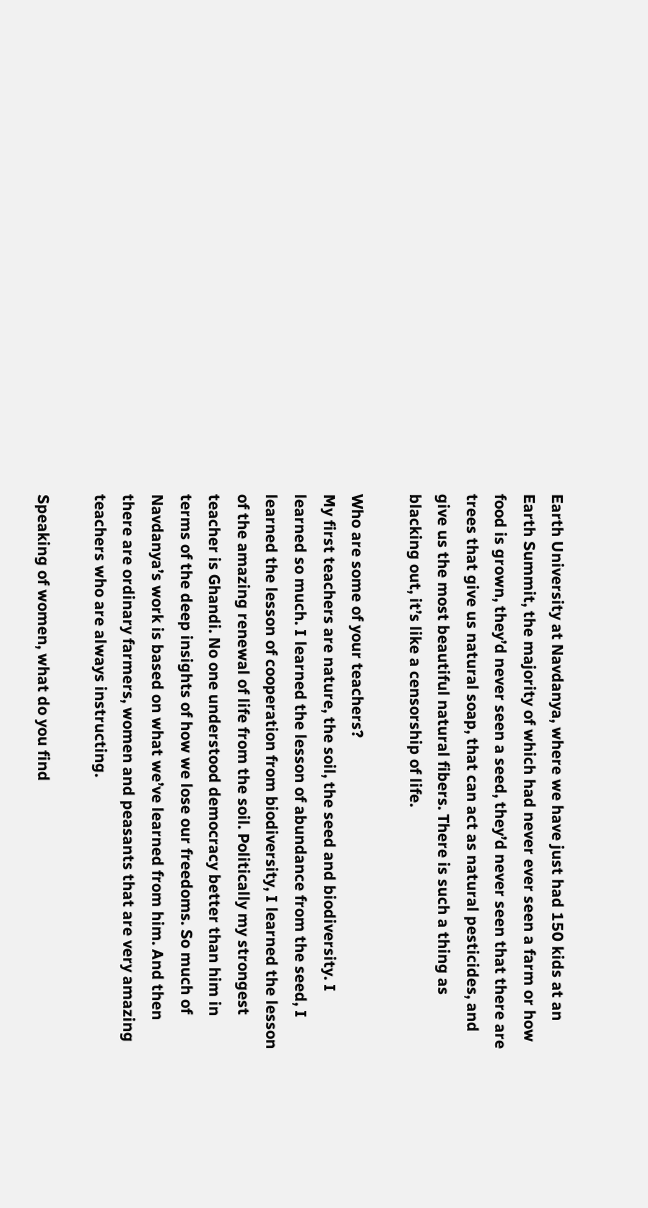Earth University at Navdanya, where we have just had 150 kids at an Earth Summit, the majority of which had never ever seen a farm or how food is grown, they’d never seen a seed, they’d never seen that there are trees that give us natural soap, that can act as natural pesticides, and give us the most beautiful natural fibers. There is such a thing as blacking out, it’s like a censorship of life.

Who are some of your teachers?
My first teachers are nature, the soil, the seed and biodiversity. I learned so much. I learned the lesson of abundance from the seed, I learned the lesson of cooperation from biodiversity, I learned the lesson of the amazing renewal of life from the soil. Politically my strongest teacher is Ghandi. No one understood democracy better than him in terms of the deep insights of how we lose our freedoms. So much of Navdanya’s work is based on what we’ve learned from him. And then there are ordinary farmers, women and peasants that are very amazing teachers who are always instructing.

Speaking of women, what do you find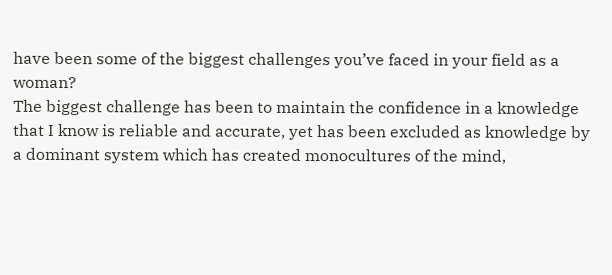have been some of the biggest challenges you’ve faced in your field as a woman?
The biggest challenge has been to maintain the confidence in a knowledge that I know is reliable and accurate, yet has been excluded as knowledge by a dominant system which has created monocultures of the mind,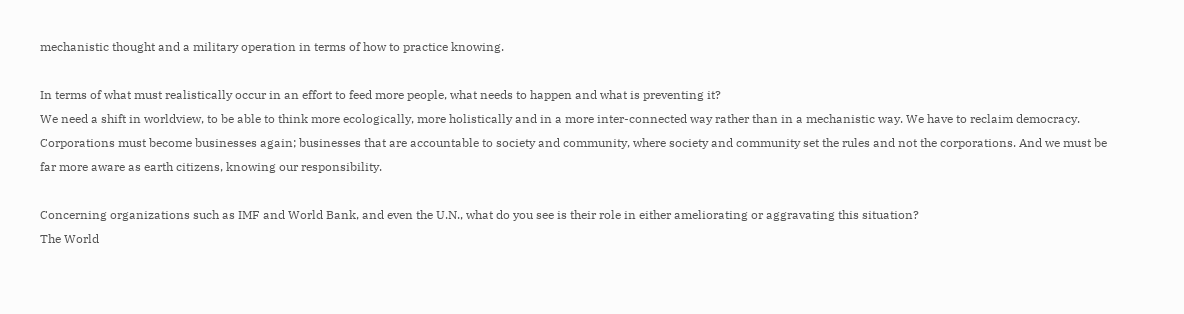mechanistic thought and a military operation in terms of how to practice knowing.

In terms of what must realistically occur in an effort to feed more people, what needs to happen and what is preventing it?
We need a shift in worldview, to be able to think more ecologically, more holistically and in a more inter-connected way rather than in a mechanistic way. We have to reclaim democracy. Corporations must become businesses again; businesses that are accountable to society and community, where society and community set the rules and not the corporations. And we must be far more aware as earth citizens, knowing our responsibility.

Concerning organizations such as IMF and World Bank, and even the U.N., what do you see is their role in either ameliorating or aggravating this situation?
The World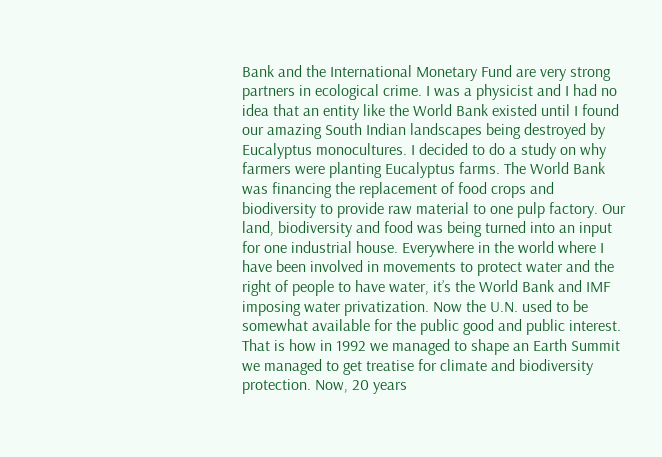Bank and the International Monetary Fund are very strong partners in ecological crime. I was a physicist and I had no idea that an entity like the World Bank existed until I found our amazing South Indian landscapes being destroyed by Eucalyptus monocultures. I decided to do a study on why farmers were planting Eucalyptus farms. The World Bank was financing the replacement of food crops and biodiversity to provide raw material to one pulp factory. Our land, biodiversity and food was being turned into an input for one industrial house. Everywhere in the world where I have been involved in movements to protect water and the right of people to have water, it’s the World Bank and IMF imposing water privatization. Now the U.N. used to be somewhat available for the public good and public interest. That is how in 1992 we managed to shape an Earth Summit we managed to get treatise for climate and biodiversity protection. Now, 20 years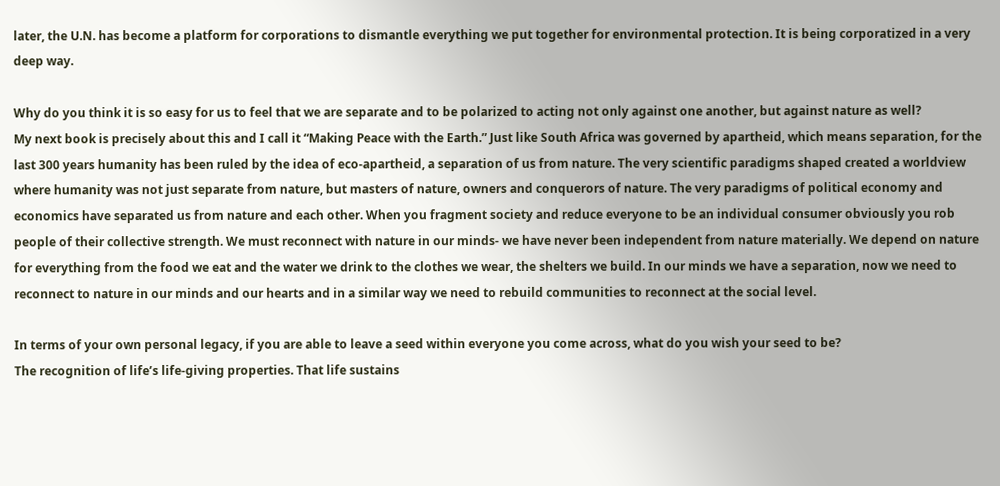later, the U.N. has become a platform for corporations to dismantle everything we put together for environmental protection. It is being corporatized in a very deep way.

Why do you think it is so easy for us to feel that we are separate and to be polarized to acting not only against one another, but against nature as well?
My next book is precisely about this and I call it “Making Peace with the Earth.” Just like South Africa was governed by apartheid, which means separation, for the last 300 years humanity has been ruled by the idea of eco-apartheid, a separation of us from nature. The very scientific paradigms shaped created a worldview where humanity was not just separate from nature, but masters of nature, owners and conquerors of nature. The very paradigms of political economy and economics have separated us from nature and each other. When you fragment society and reduce everyone to be an individual consumer obviously you rob people of their collective strength. We must reconnect with nature in our minds- we have never been independent from nature materially. We depend on nature for everything from the food we eat and the water we drink to the clothes we wear, the shelters we build. In our minds we have a separation, now we need to reconnect to nature in our minds and our hearts and in a similar way we need to rebuild communities to reconnect at the social level.

In terms of your own personal legacy, if you are able to leave a seed within everyone you come across, what do you wish your seed to be?
The recognition of life’s life-giving properties. That life sustains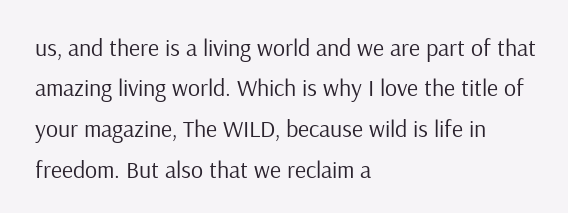us, and there is a living world and we are part of that amazing living world. Which is why I love the title of your magazine, The WILD, because wild is life in freedom. But also that we reclaim a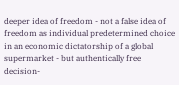deeper idea of freedom - not a false idea of freedom as individual predetermined choice in an economic dictatorship of a global supermarket - but authentically free decision-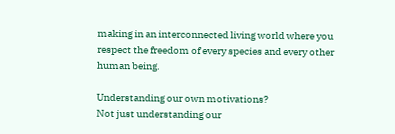making in an interconnected living world where you respect the freedom of every species and every other human being.

Understanding our own motivations?
Not just understanding our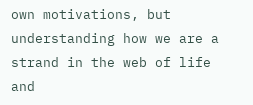own motivations, but understanding how we are a strand in the web of life and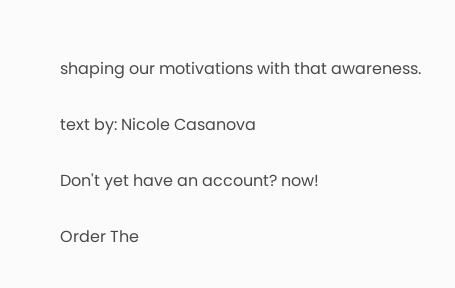shaping our motivations with that awareness.

text by: Nicole Casanova

Don't yet have an account? now!

Order The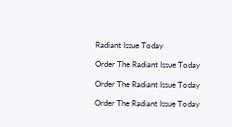Radiant Issue Today

Order The Radiant Issue Today

Order The Radiant Issue Today

Order The Radiant Issue Today